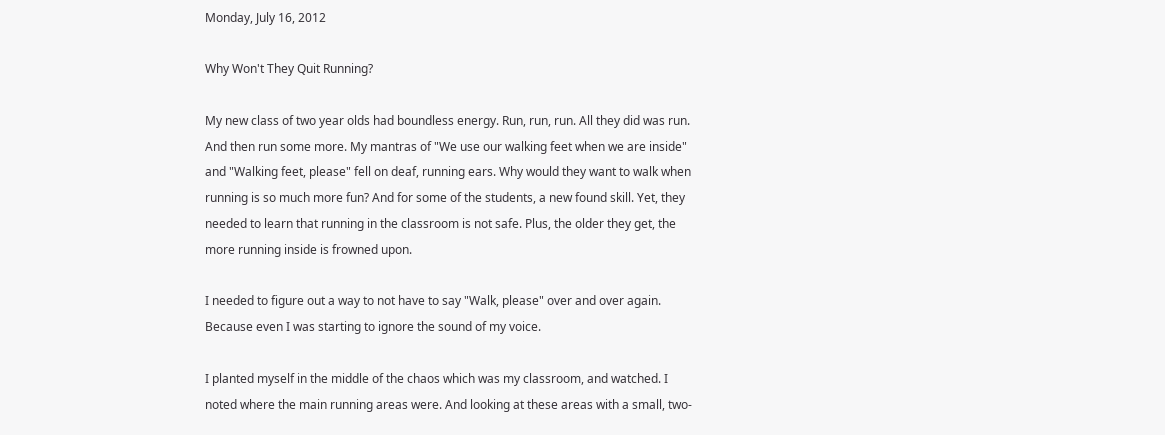Monday, July 16, 2012

Why Won't They Quit Running?

My new class of two year olds had boundless energy. Run, run, run. All they did was run.  And then run some more. My mantras of "We use our walking feet when we are inside" and "Walking feet, please" fell on deaf, running ears. Why would they want to walk when running is so much more fun? And for some of the students, a new found skill. Yet, they needed to learn that running in the classroom is not safe. Plus, the older they get, the more running inside is frowned upon.

I needed to figure out a way to not have to say "Walk, please" over and over again. Because even I was starting to ignore the sound of my voice.

I planted myself in the middle of the chaos which was my classroom, and watched. I noted where the main running areas were. And looking at these areas with a small, two-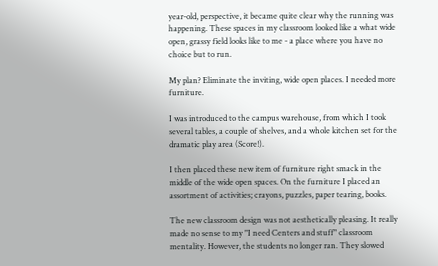year-old, perspective, it became quite clear why the running was happening. These spaces in my classroom looked like a what wide open, grassy field looks like to me - a place where you have no choice but to run.

My plan? Eliminate the inviting, wide open places. I needed more furniture.

I was introduced to the campus warehouse, from which I took several tables, a couple of shelves, and a whole kitchen set for the dramatic play area (Score!).

I then placed these new item of furniture right smack in the middle of the wide open spaces. On the furniture I placed an assortment of activities; crayons, puzzles, paper tearing, books.

The new classroom design was not aesthetically pleasing. It really made no sense to my "I need Centers and stuff" classroom mentality. However, the students no longer ran. They slowed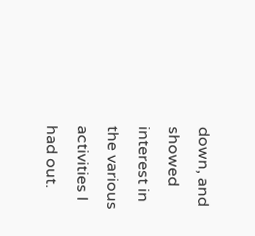down, and showed interest in the various activities I had out.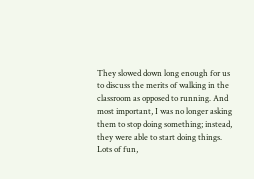They slowed down long enough for us to discuss the merits of walking in the classroom as opposed to running. And most important, I was no longer asking them to stop doing something; instead, they were able to start doing things. Lots of fun,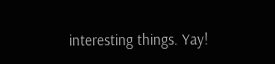interesting things. Yay!